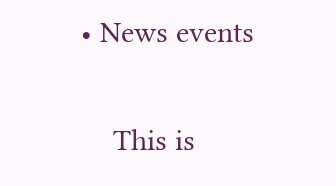• News events

    This is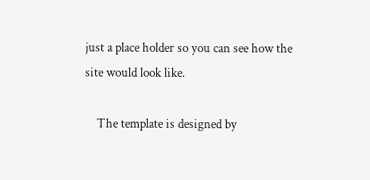just a place holder so you can see how the site would look like.

    The template is designed by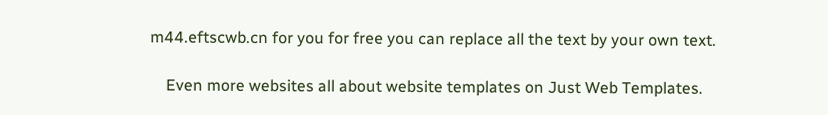m44.eftscwb.cn for you for free you can replace all the text by your own text.

    Even more websites all about website templates on Just Web Templates.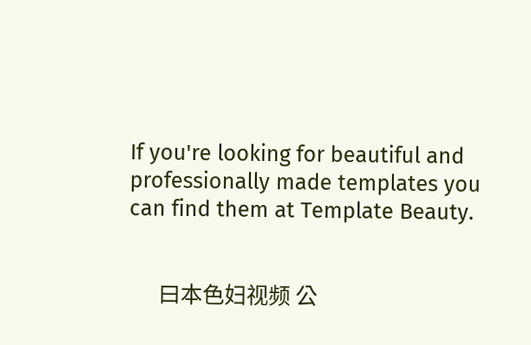If you're looking for beautiful and professionally made templates you can find them at Template Beauty.


      曰本色妇视频 公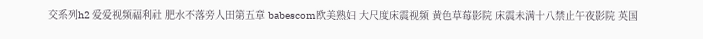交系列h2 爱爱视频福利社 肥水不落旁人田第五章 babescom欧美熟妇 大尺度床震视频 黄色草莓影院 床震未满十八禁止午夜影院 英国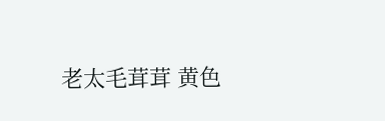老太毛茸茸 黄色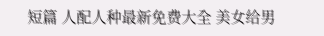短篇 人配人种最新免费大全 美女给男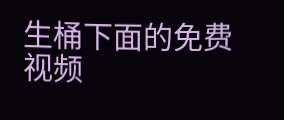生桶下面的免费视频